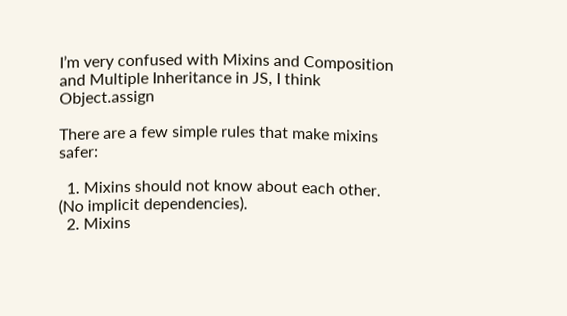I’m very confused with Mixins and Composition and Multiple Inheritance in JS, I think Object.assign

There are a few simple rules that make mixins safer:

  1. Mixins should not know about each other. (No implicit dependencies).
  2. Mixins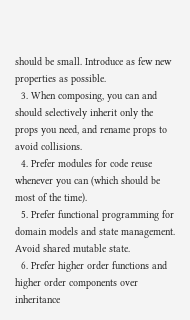should be small. Introduce as few new properties as possible.
  3. When composing, you can and should selectively inherit only the props you need, and rename props to avoid collisions.
  4. Prefer modules for code reuse whenever you can (which should be most of the time).
  5. Prefer functional programming for domain models and state management. Avoid shared mutable state.
  6. Prefer higher order functions and higher order components over inheritance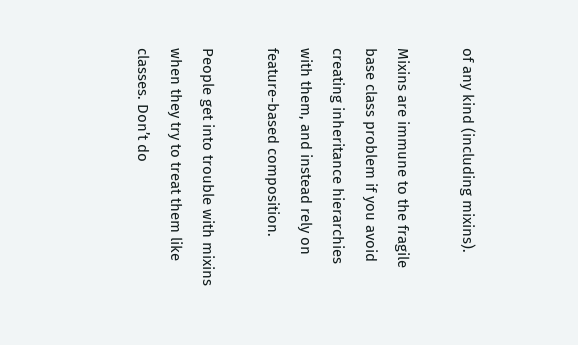of any kind (including mixins).

Mixins are immune to the fragile base class problem if you avoid creating inheritance hierarchies with them, and instead rely on feature-based composition.

People get into trouble with mixins when they try to treat them like classes. Don’t do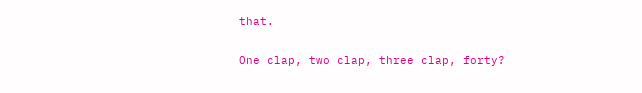that.

One clap, two clap, three clap, forty?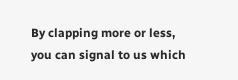By clapping more or less, you can signal to us which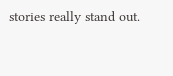stories really stand out.